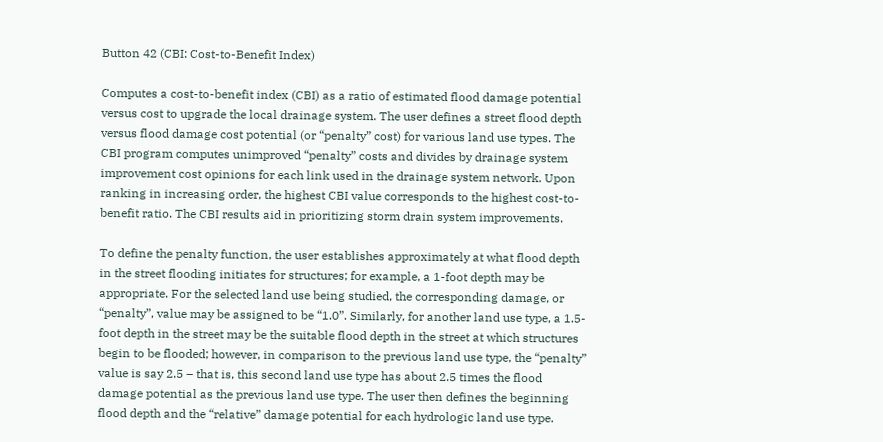Button 42 (CBI: Cost-to-Benefit Index)

Computes a cost-to-benefit index (CBI) as a ratio of estimated flood damage potential versus cost to upgrade the local drainage system. The user defines a street flood depth versus flood damage cost potential (or “penalty” cost) for various land use types. The CBI program computes unimproved “penalty” costs and divides by drainage system improvement cost opinions for each link used in the drainage system network. Upon ranking in increasing order, the highest CBI value corresponds to the highest cost-to-benefit ratio. The CBI results aid in prioritizing storm drain system improvements.

To define the penalty function, the user establishes approximately at what flood depth in the street flooding initiates for structures; for example, a 1-foot depth may be appropriate. For the selected land use being studied, the corresponding damage, or “penalty”, value may be assigned to be “1.0”. Similarly, for another land use type, a 1.5-foot depth in the street may be the suitable flood depth in the street at which structures begin to be flooded; however, in comparison to the previous land use type, the “penalty” value is say 2.5 – that is, this second land use type has about 2.5 times the flood damage potential as the previous land use type. The user then defines the beginning flood depth and the “relative” damage potential for each hydrologic land use type.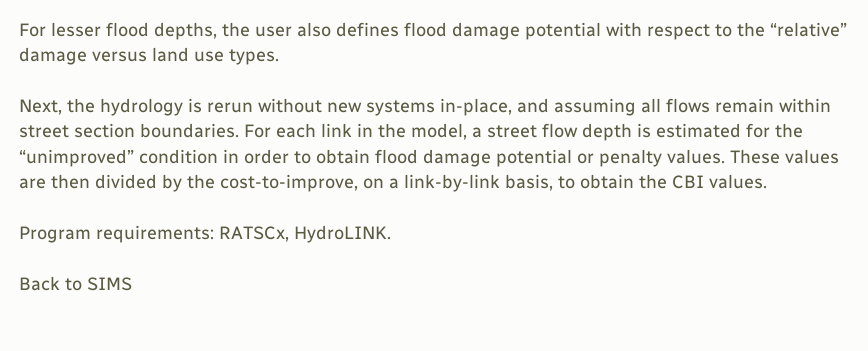For lesser flood depths, the user also defines flood damage potential with respect to the “relative” damage versus land use types.

Next, the hydrology is rerun without new systems in-place, and assuming all flows remain within street section boundaries. For each link in the model, a street flow depth is estimated for the “unimproved” condition in order to obtain flood damage potential or penalty values. These values are then divided by the cost-to-improve, on a link-by-link basis, to obtain the CBI values.

Program requirements: RATSCx, HydroLINK.

Back to SIMS